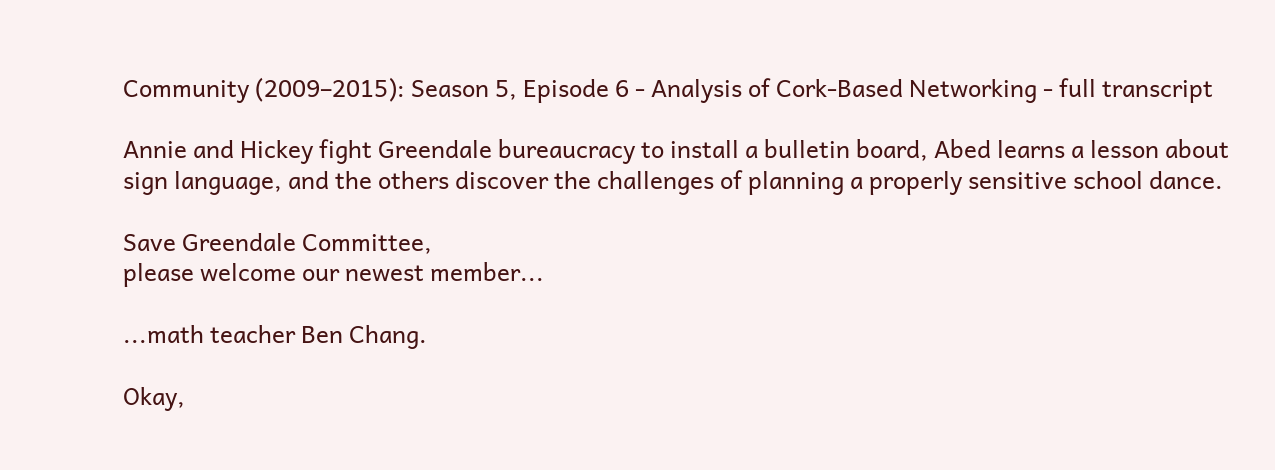Community (2009–2015): Season 5, Episode 6 - Analysis of Cork-Based Networking - full transcript

Annie and Hickey fight Greendale bureaucracy to install a bulletin board, Abed learns a lesson about sign language, and the others discover the challenges of planning a properly sensitive school dance.

Save Greendale Committee,
please welcome our newest member...

...math teacher Ben Chang.

Okay,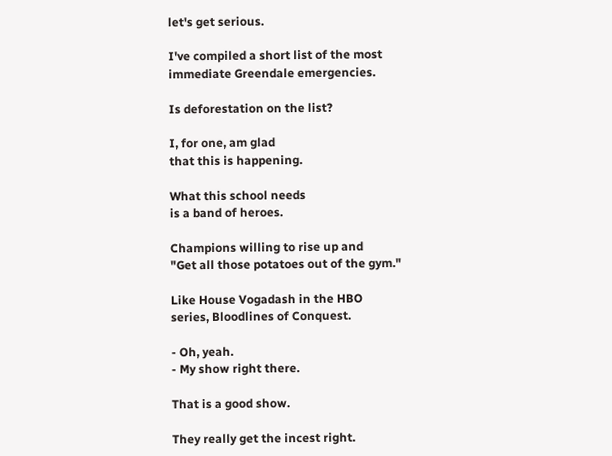let's get serious.

I've compiled a short list of the most
immediate Greendale emergencies.

Is deforestation on the list?

I, for one, am glad
that this is happening.

What this school needs
is a band of heroes.

Champions willing to rise up and
"Get all those potatoes out of the gym."

Like House Vogadash in the HBO
series, Bloodlines of Conquest.

- Oh, yeah.
- My show right there.

That is a good show.

They really get the incest right.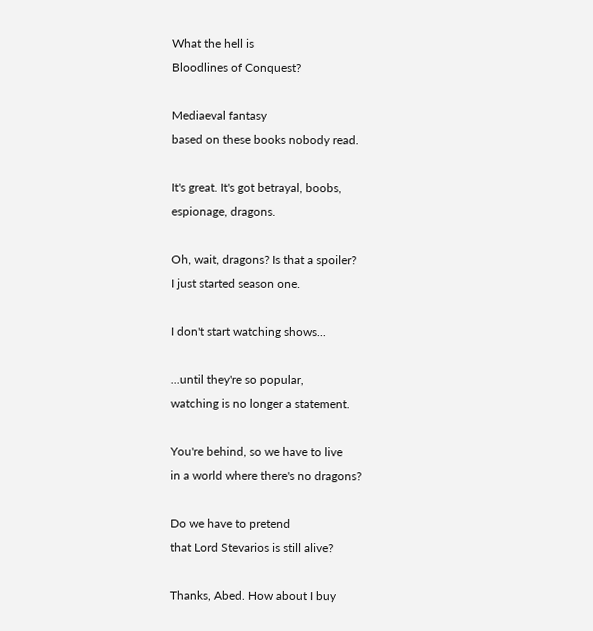What the hell is
Bloodlines of Conquest?

Mediaeval fantasy
based on these books nobody read.

It's great. It's got betrayal, boobs,
espionage, dragons.

Oh, wait, dragons? Is that a spoiler?
I just started season one.

I don't start watching shows...

...until they're so popular,
watching is no longer a statement.

You're behind, so we have to live
in a world where there's no dragons?

Do we have to pretend
that Lord Stevarios is still alive?

Thanks, Abed. How about I buy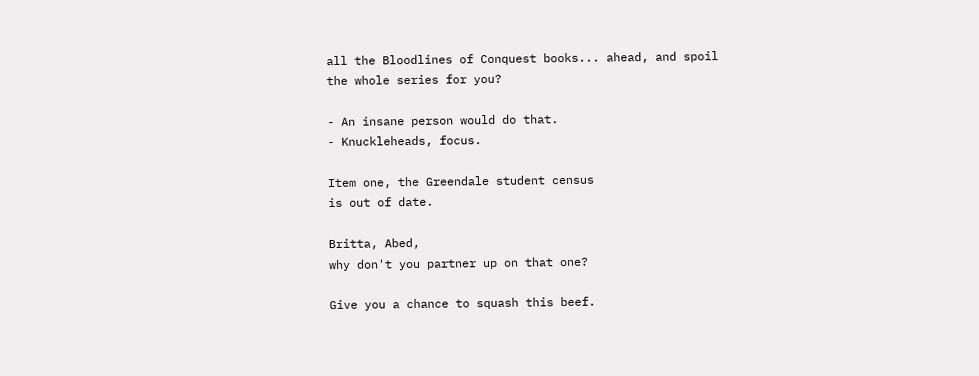all the Bloodlines of Conquest books... ahead, and spoil
the whole series for you?

- An insane person would do that.
- Knuckleheads, focus.

Item one, the Greendale student census
is out of date.

Britta, Abed,
why don't you partner up on that one?

Give you a chance to squash this beef.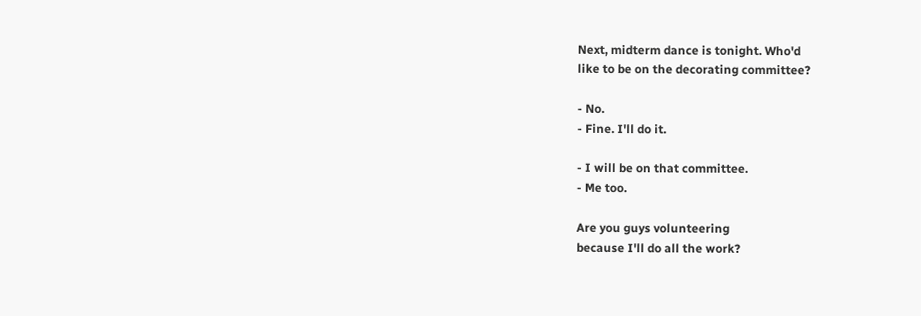Next, midterm dance is tonight. Who'd
like to be on the decorating committee?

- No.
- Fine. I'll do it.

- I will be on that committee.
- Me too.

Are you guys volunteering
because I'll do all the work?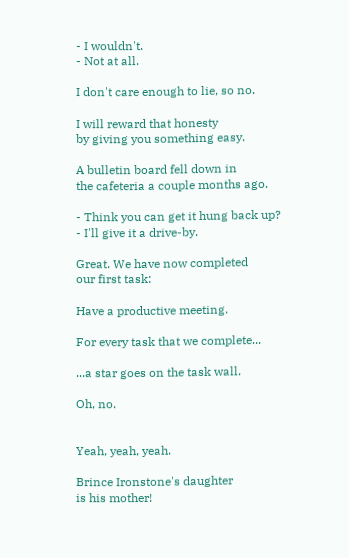- I wouldn't.
- Not at all.

I don't care enough to lie, so no.

I will reward that honesty
by giving you something easy.

A bulletin board fell down in
the cafeteria a couple months ago.

- Think you can get it hung back up?
- I'll give it a drive-by.

Great. We have now completed
our first task:

Have a productive meeting.

For every task that we complete...

...a star goes on the task wall.

Oh, no.


Yeah, yeah, yeah.

Brince Ironstone's daughter
is his mother!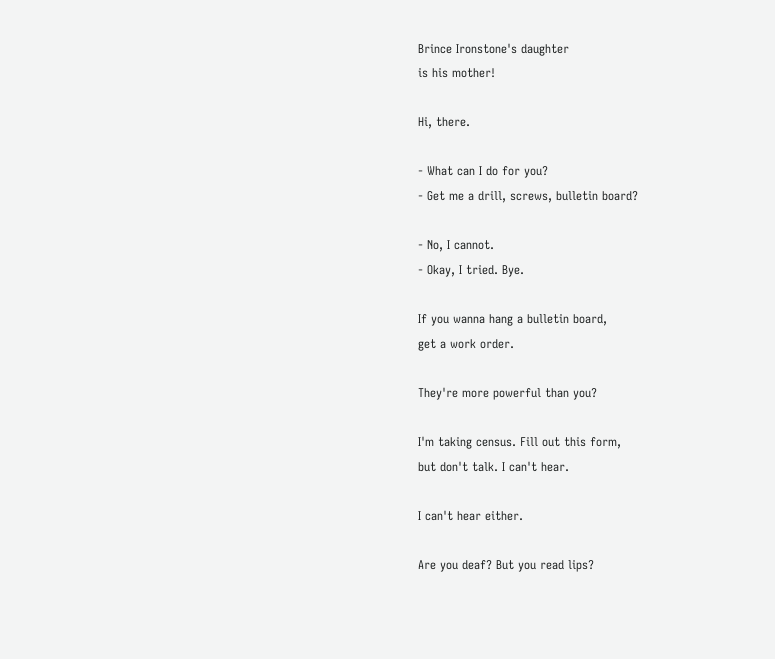Brince Ironstone's daughter
is his mother!

Hi, there.

- What can I do for you?
- Get me a drill, screws, bulletin board?

- No, I cannot.
- Okay, I tried. Bye.

If you wanna hang a bulletin board,
get a work order.

They're more powerful than you?

I'm taking census. Fill out this form,
but don't talk. I can't hear.

I can't hear either.

Are you deaf? But you read lips?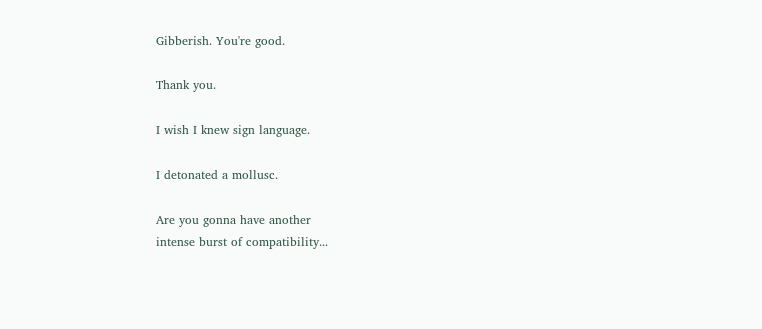Gibberish. You're good.

Thank you.

I wish I knew sign language.

I detonated a mollusc.

Are you gonna have another
intense burst of compatibility...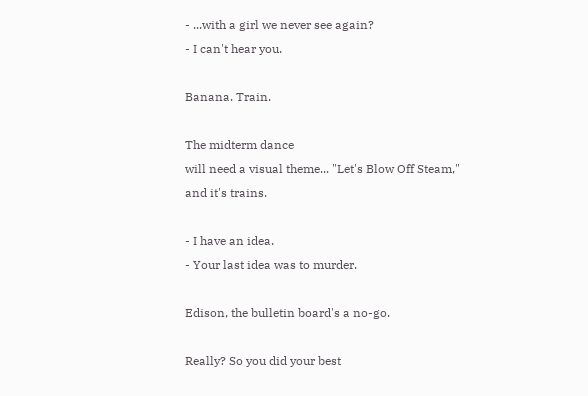- ...with a girl we never see again?
- I can't hear you.

Banana. Train.

The midterm dance
will need a visual theme... "Let's Blow Off Steam,"
and it's trains.

- I have an idea.
- Your last idea was to murder.

Edison, the bulletin board's a no-go.

Really? So you did your best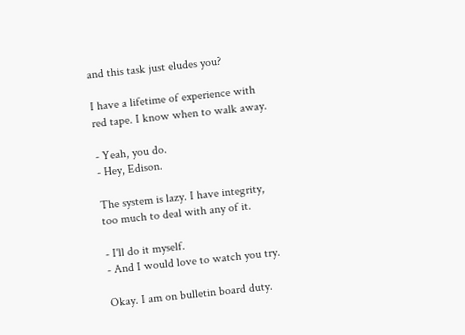and this task just eludes you?

I have a lifetime of experience with
red tape. I know when to walk away.

- Yeah, you do.
- Hey, Edison.

The system is lazy. I have integrity,
too much to deal with any of it.

- I'll do it myself.
- And I would love to watch you try.

Okay. I am on bulletin board duty.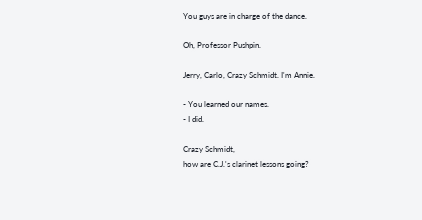You guys are in charge of the dance.

Oh, Professor Pushpin.

Jerry, Carlo, Crazy Schmidt. I'm Annie.

- You learned our names.
- I did.

Crazy Schmidt,
how are C.J.'s clarinet lessons going?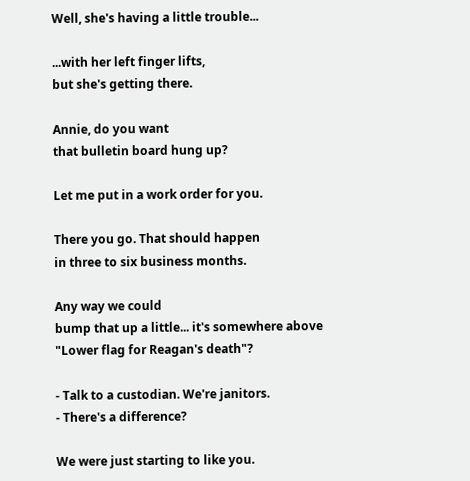Well, she's having a little trouble...

...with her left finger lifts,
but she's getting there.

Annie, do you want
that bulletin board hung up?

Let me put in a work order for you.

There you go. That should happen
in three to six business months.

Any way we could
bump that up a little... it's somewhere above
"Lower flag for Reagan's death"?

- Talk to a custodian. We're janitors.
- There's a difference?

We were just starting to like you.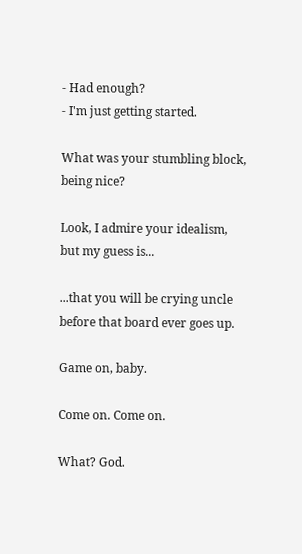- Had enough?
- I'm just getting started.

What was your stumbling block,
being nice?

Look, I admire your idealism,
but my guess is...

...that you will be crying uncle
before that board ever goes up.

Game on, baby.

Come on. Come on.

What? God.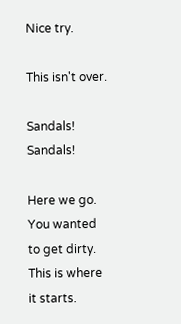Nice try.

This isn't over.

Sandals! Sandals!

Here we go. You wanted to get dirty.
This is where it starts.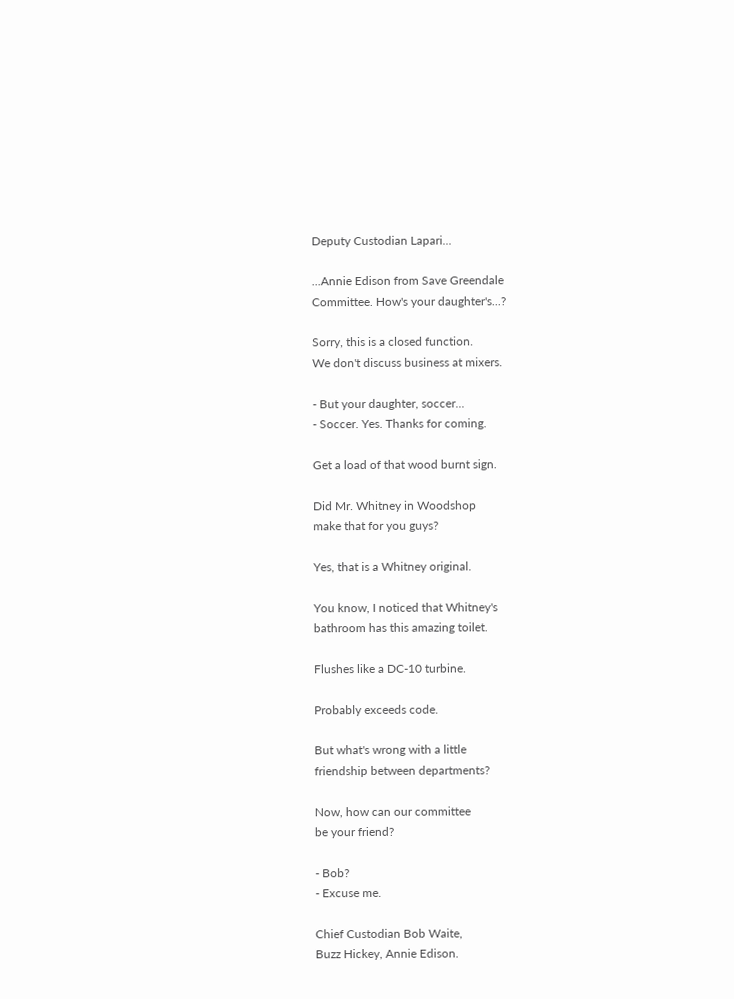Deputy Custodian Lapari...

...Annie Edison from Save Greendale
Committee. How's your daughter's...?

Sorry, this is a closed function.
We don't discuss business at mixers.

- But your daughter, soccer...
- Soccer. Yes. Thanks for coming.

Get a load of that wood burnt sign.

Did Mr. Whitney in Woodshop
make that for you guys?

Yes, that is a Whitney original.

You know, I noticed that Whitney's
bathroom has this amazing toilet.

Flushes like a DC-10 turbine.

Probably exceeds code.

But what's wrong with a little
friendship between departments?

Now, how can our committee
be your friend?

- Bob?
- Excuse me.

Chief Custodian Bob Waite,
Buzz Hickey, Annie Edison.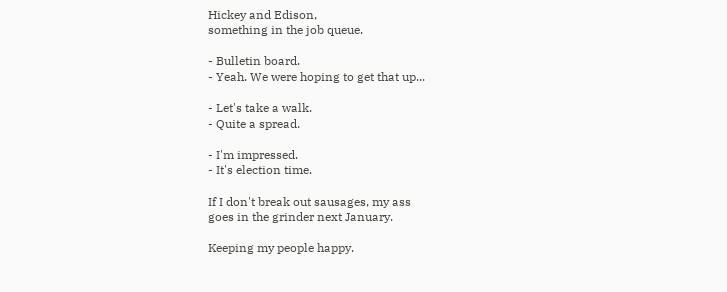Hickey and Edison,
something in the job queue.

- Bulletin board.
- Yeah. We were hoping to get that up...

- Let's take a walk.
- Quite a spread.

- I'm impressed.
- It's election time.

If I don't break out sausages, my ass
goes in the grinder next January.

Keeping my people happy.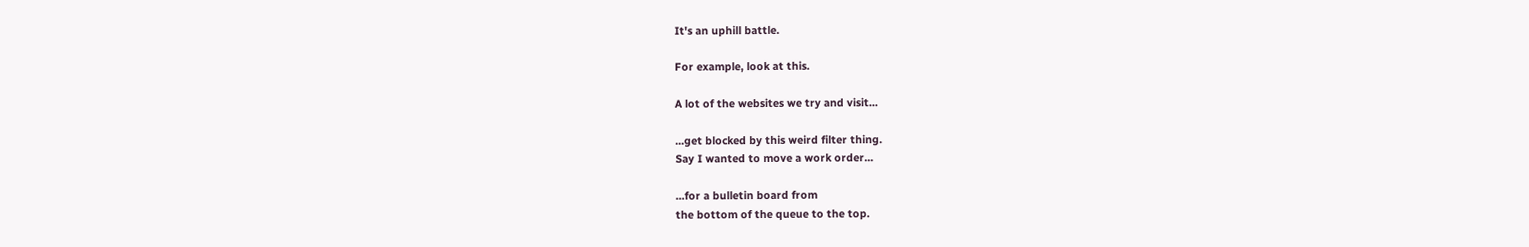It's an uphill battle.

For example, look at this.

A lot of the websites we try and visit...

...get blocked by this weird filter thing.
Say I wanted to move a work order...

...for a bulletin board from
the bottom of the queue to the top.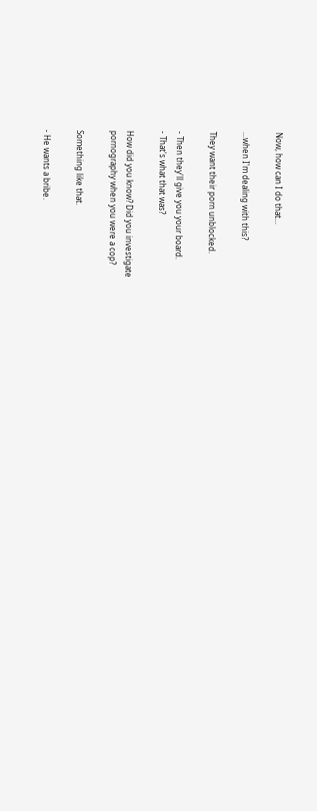Now, how can I do that...

...when I'm dealing with this?

They want their porn unblocked.

- Then they'll give you your board.
- That's what that was?

How did you know? Did you investigate
pornography when you were a cop?

Something like that.

- He wants a bribe.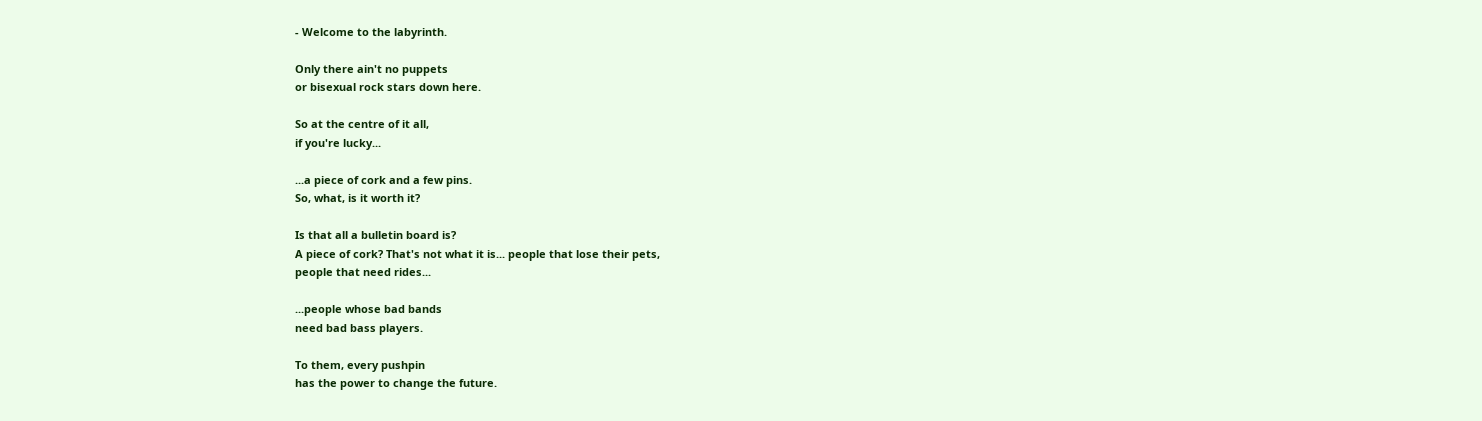- Welcome to the labyrinth.

Only there ain't no puppets
or bisexual rock stars down here.

So at the centre of it all,
if you're lucky...

...a piece of cork and a few pins.
So, what, is it worth it?

Is that all a bulletin board is?
A piece of cork? That's not what it is... people that lose their pets,
people that need rides...

...people whose bad bands
need bad bass players.

To them, every pushpin
has the power to change the future.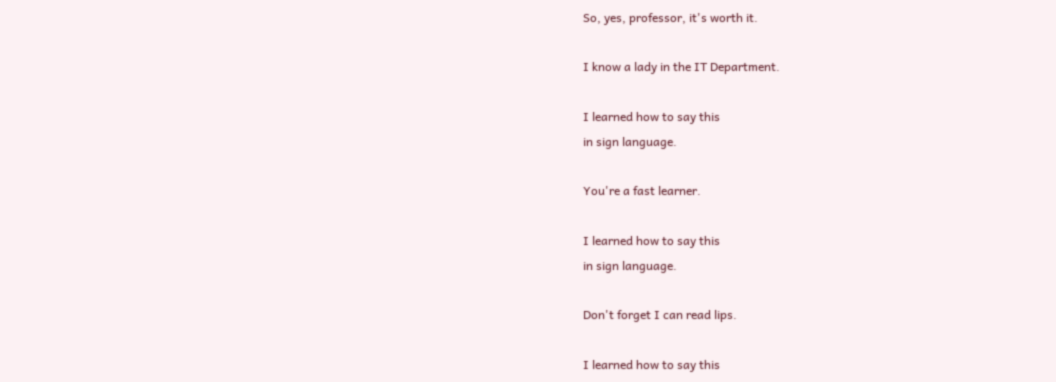So, yes, professor, it's worth it.

I know a lady in the IT Department.

I learned how to say this
in sign language.

You're a fast learner.

I learned how to say this
in sign language.

Don't forget I can read lips.

I learned how to say this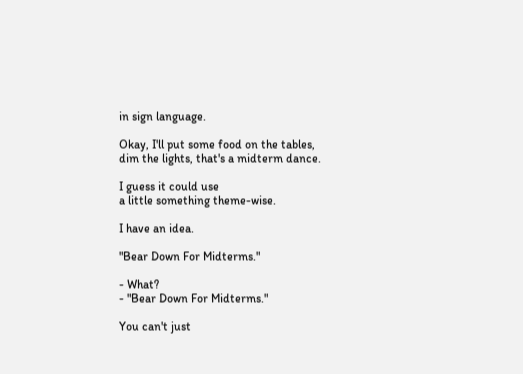in sign language.

Okay, I'll put some food on the tables,
dim the lights, that's a midterm dance.

I guess it could use
a little something theme-wise.

I have an idea.

"Bear Down For Midterms."

- What?
- "Bear Down For Midterms."

You can't just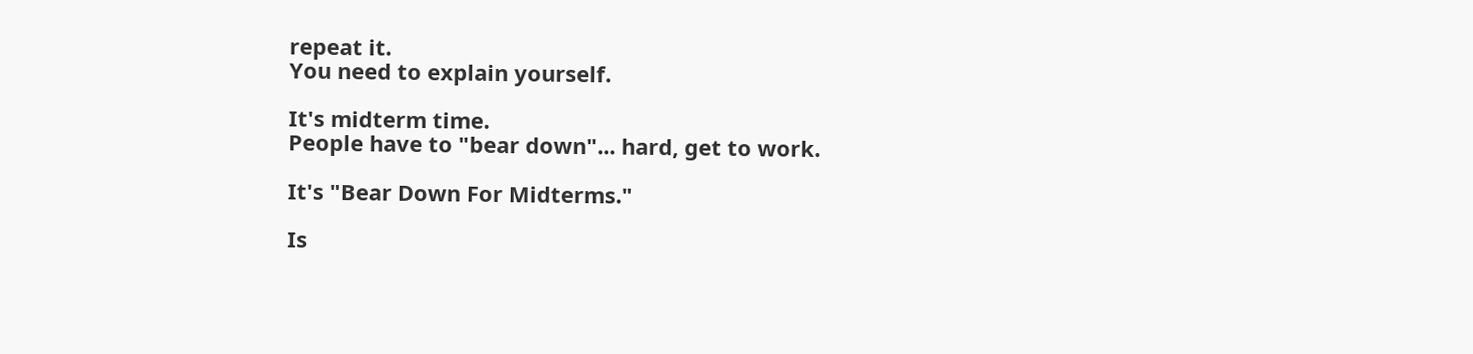repeat it.
You need to explain yourself.

It's midterm time.
People have to "bear down"... hard, get to work.

It's "Bear Down For Midterms."

Is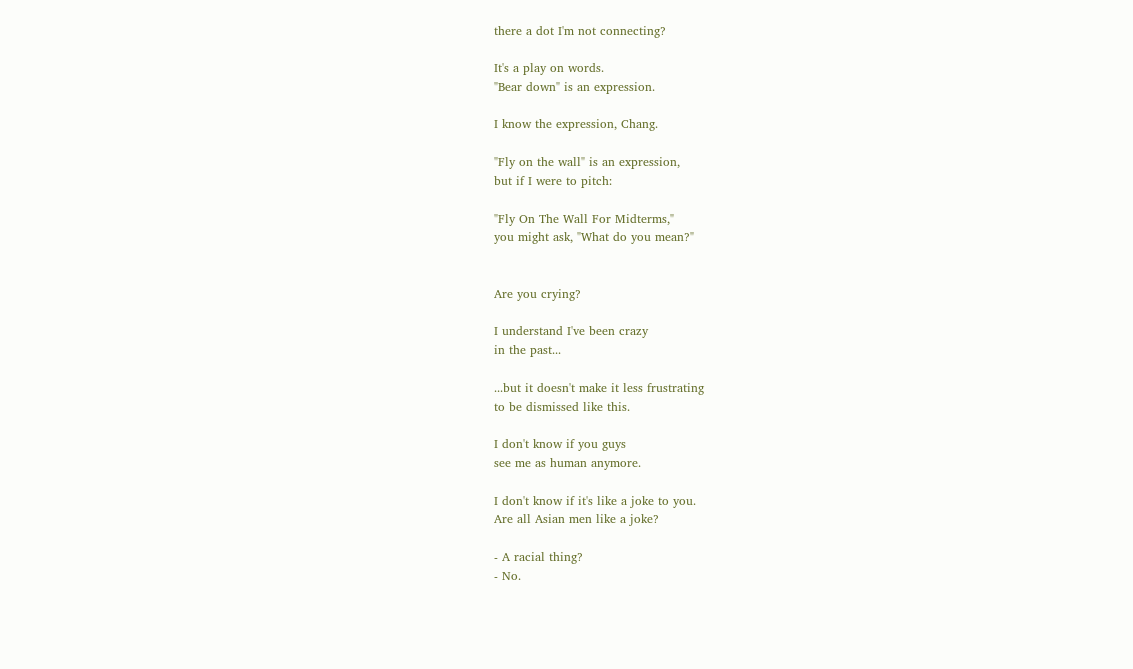there a dot I'm not connecting?

It's a play on words.
"Bear down" is an expression.

I know the expression, Chang.

"Fly on the wall" is an expression,
but if I were to pitch:

"Fly On The Wall For Midterms,"
you might ask, "What do you mean?"


Are you crying?

I understand I've been crazy
in the past...

...but it doesn't make it less frustrating
to be dismissed like this.

I don't know if you guys
see me as human anymore.

I don't know if it's like a joke to you.
Are all Asian men like a joke?

- A racial thing?
- No.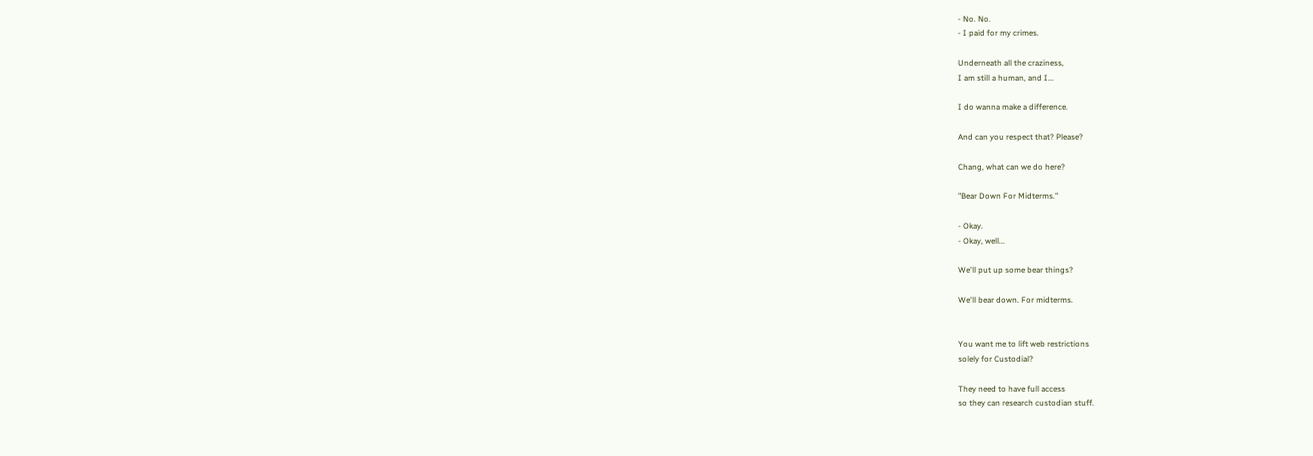- No. No.
- I paid for my crimes.

Underneath all the craziness,
I am still a human, and I...

I do wanna make a difference.

And can you respect that? Please?

Chang, what can we do here?

"Bear Down For Midterms."

- Okay.
- Okay, well...

We'll put up some bear things?

We'll bear down. For midterms.


You want me to lift web restrictions
solely for Custodial?

They need to have full access
so they can research custodian stuff.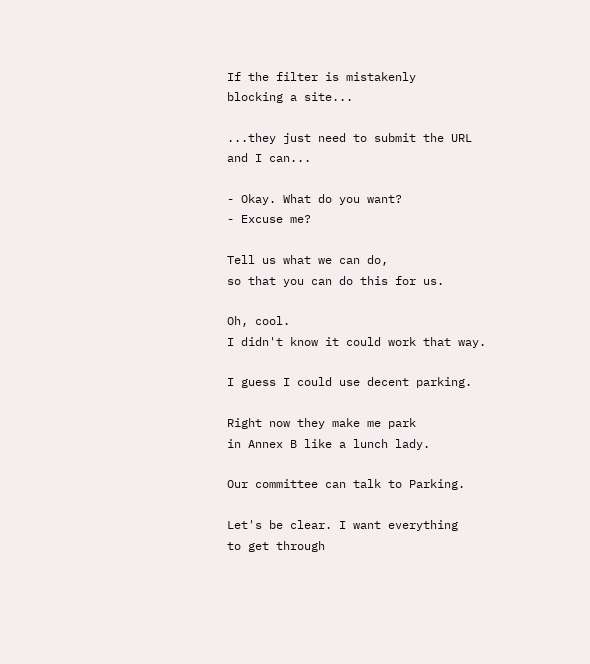If the filter is mistakenly
blocking a site...

...they just need to submit the URL
and I can...

- Okay. What do you want?
- Excuse me?

Tell us what we can do,
so that you can do this for us.

Oh, cool.
I didn't know it could work that way.

I guess I could use decent parking.

Right now they make me park
in Annex B like a lunch lady.

Our committee can talk to Parking.

Let's be clear. I want everything
to get through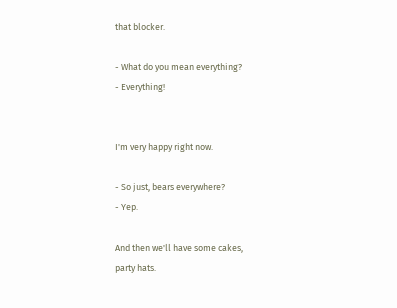that blocker.

- What do you mean everything?
- Everything!


I'm very happy right now.

- So just, bears everywhere?
- Yep.

And then we'll have some cakes,
party hats.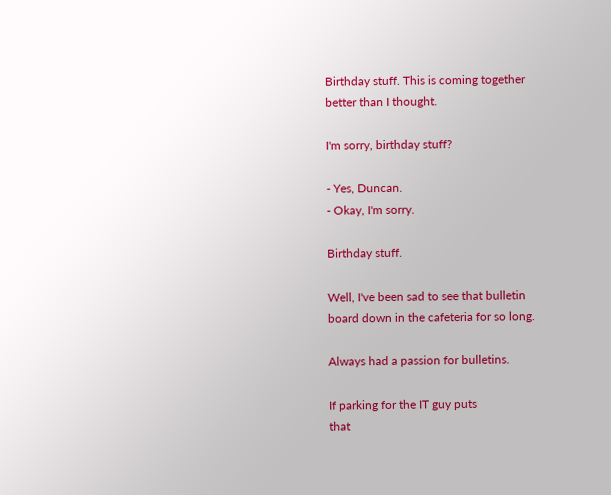Birthday stuff. This is coming together
better than I thought.

I'm sorry, birthday stuff?

- Yes, Duncan.
- Okay, I'm sorry.

Birthday stuff.

Well, I've been sad to see that bulletin
board down in the cafeteria for so long.

Always had a passion for bulletins.

If parking for the IT guy puts
that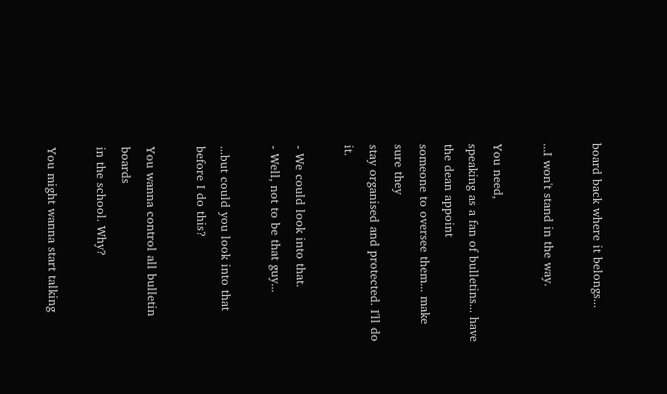board back where it belongs...

...I won't stand in the way.

You need,
speaking as a fan of bulletins... have the dean appoint
someone to oversee them... make sure they
stay organised and protected. I'll do it.

- We could look into that.
- Well, not to be that guy...

...but could you look into that
before I do this?

You wanna control all bulletin boards
in the school. Why?

You might wanna start talking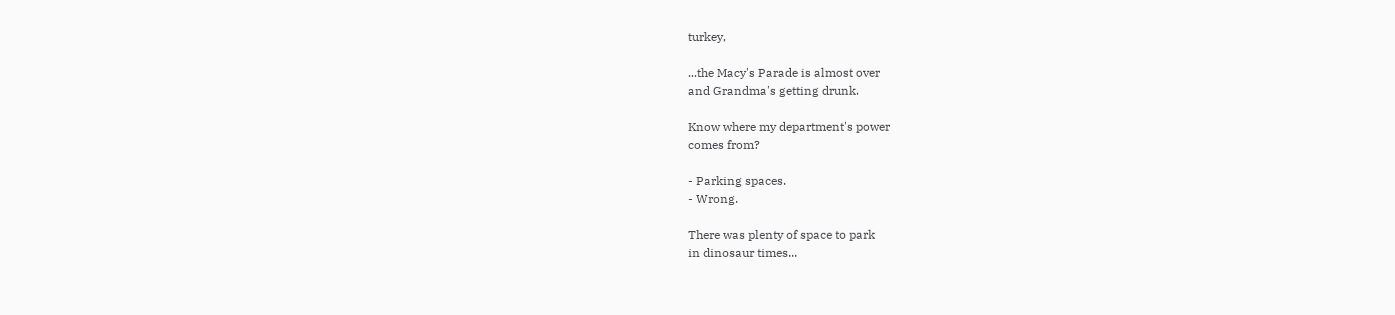turkey,

...the Macy's Parade is almost over
and Grandma's getting drunk.

Know where my department's power
comes from?

- Parking spaces.
- Wrong.

There was plenty of space to park
in dinosaur times...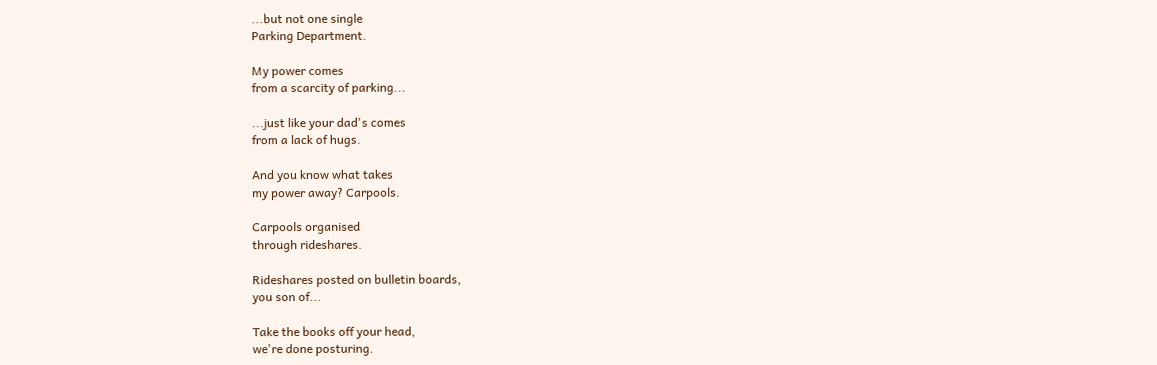...but not one single
Parking Department.

My power comes
from a scarcity of parking...

...just like your dad's comes
from a lack of hugs.

And you know what takes
my power away? Carpools.

Carpools organised
through rideshares.

Rideshares posted on bulletin boards,
you son of...

Take the books off your head,
we're done posturing.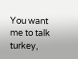You want me to talk turkey,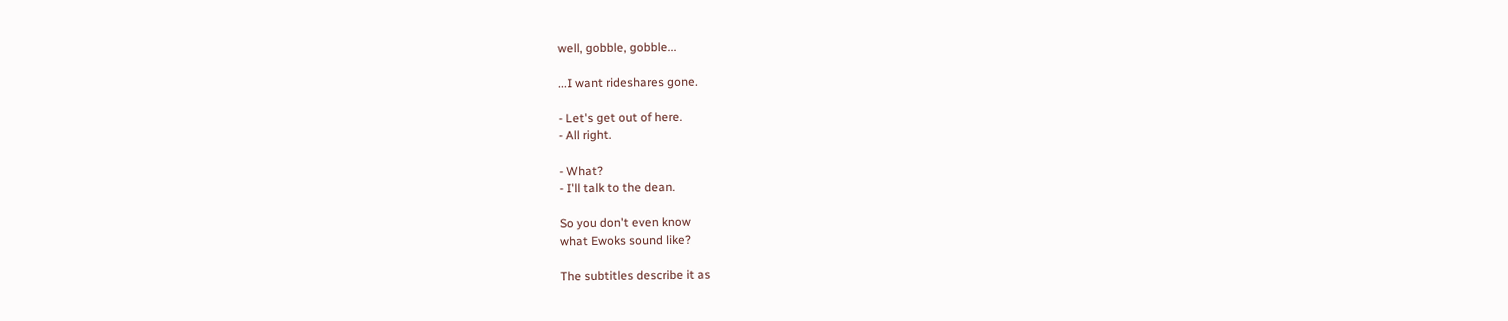well, gobble, gobble...

...I want rideshares gone.

- Let's get out of here.
- All right.

- What?
- I'll talk to the dean.

So you don't even know
what Ewoks sound like?

The subtitles describe it as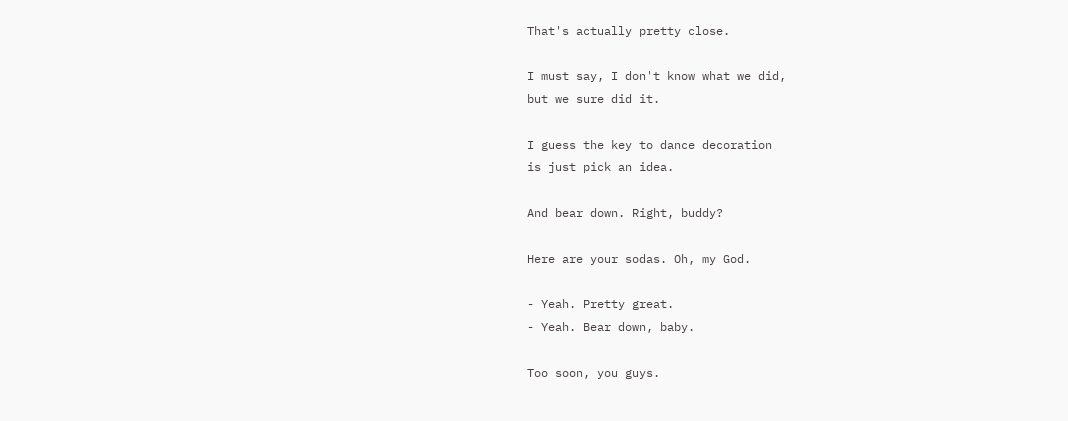That's actually pretty close.

I must say, I don't know what we did,
but we sure did it.

I guess the key to dance decoration
is just pick an idea.

And bear down. Right, buddy?

Here are your sodas. Oh, my God.

- Yeah. Pretty great.
- Yeah. Bear down, baby.

Too soon, you guys.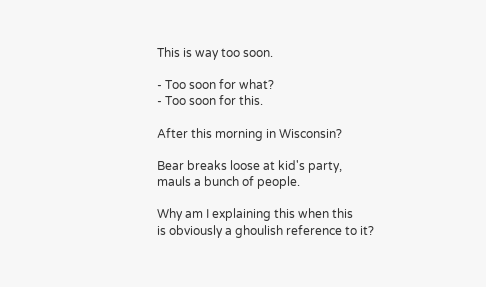This is way too soon.

- Too soon for what?
- Too soon for this.

After this morning in Wisconsin?

Bear breaks loose at kid's party,
mauls a bunch of people.

Why am I explaining this when this
is obviously a ghoulish reference to it?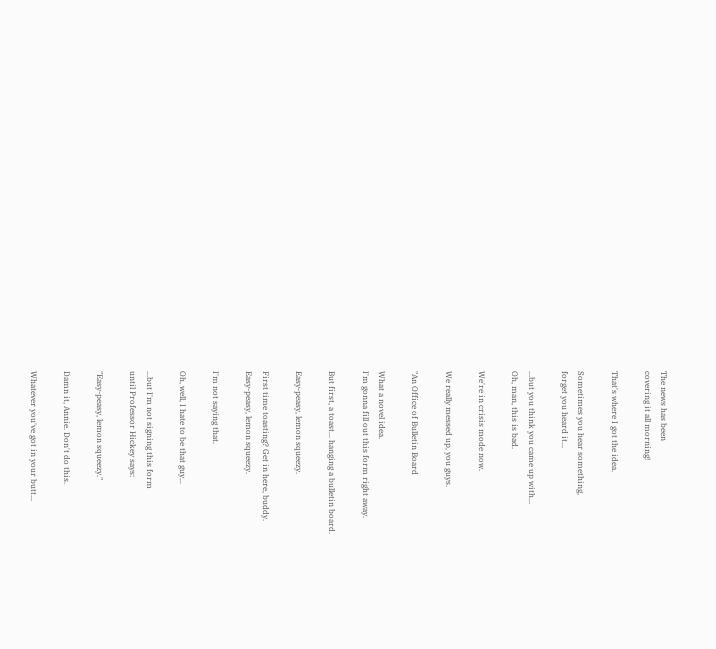The news has been
covering it all morning!

That's where I got the idea.

Sometimes you hear something,
forget you heard it...

...but you think you came up with...
Oh, man, this is bad.

We're in crisis mode now.

We really messed up, you guys.

"An Office of Bulletin Board

What a novel idea.
I'm gonna fill out this form right away.

But first, a toast... hanging a bulletin board.

Easy-peasy, lemon squeezy.

First time toasting? Get in here, buddy.
Easy-peasy, lemon squeezy.

I'm not saying that.

Oh, well, I hate to be that guy...

...but I'm not signing this form
until Professor Hickey says:

"Easy-peasy, lemon squeezy."

Damn it, Annie. Don't do this.

Whatever you've got in your butt...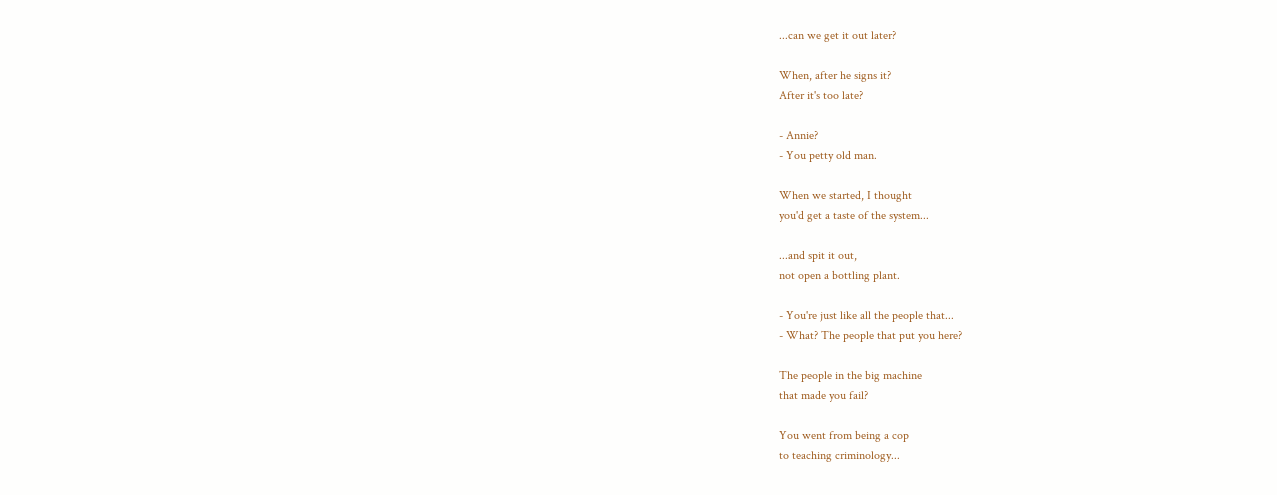...can we get it out later?

When, after he signs it?
After it's too late?

- Annie?
- You petty old man.

When we started, I thought
you'd get a taste of the system...

...and spit it out,
not open a bottling plant.

- You're just like all the people that...
- What? The people that put you here?

The people in the big machine
that made you fail?

You went from being a cop
to teaching criminology...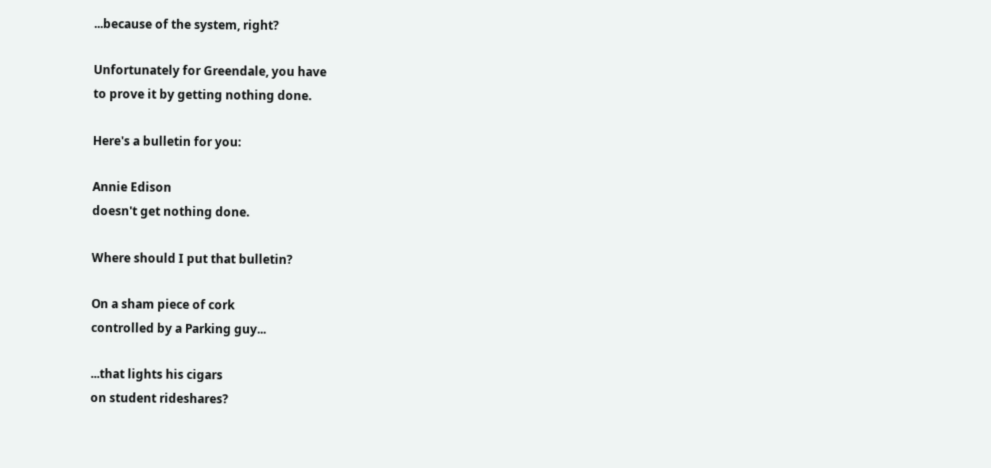...because of the system, right?

Unfortunately for Greendale, you have
to prove it by getting nothing done.

Here's a bulletin for you:

Annie Edison
doesn't get nothing done.

Where should I put that bulletin?

On a sham piece of cork
controlled by a Parking guy...

...that lights his cigars
on student rideshares?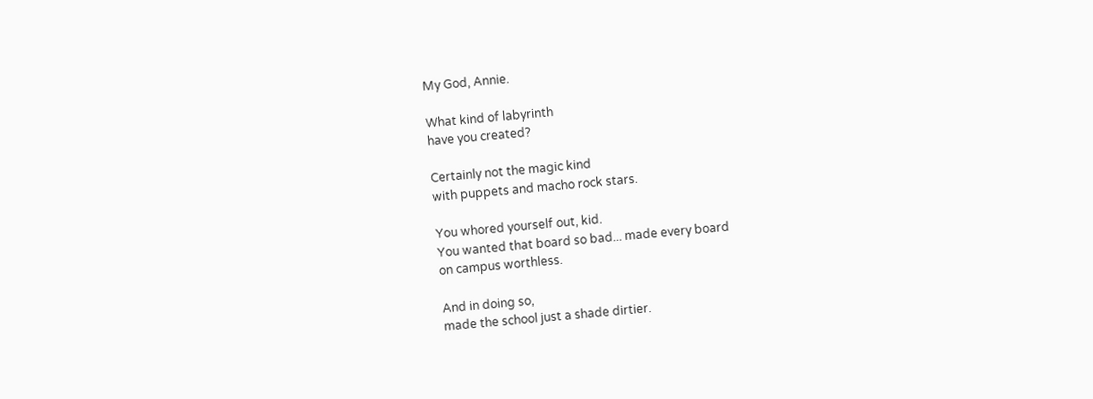My God, Annie.

What kind of labyrinth
have you created?

Certainly not the magic kind
with puppets and macho rock stars.

You whored yourself out, kid.
You wanted that board so bad... made every board
on campus worthless.

And in doing so,
made the school just a shade dirtier.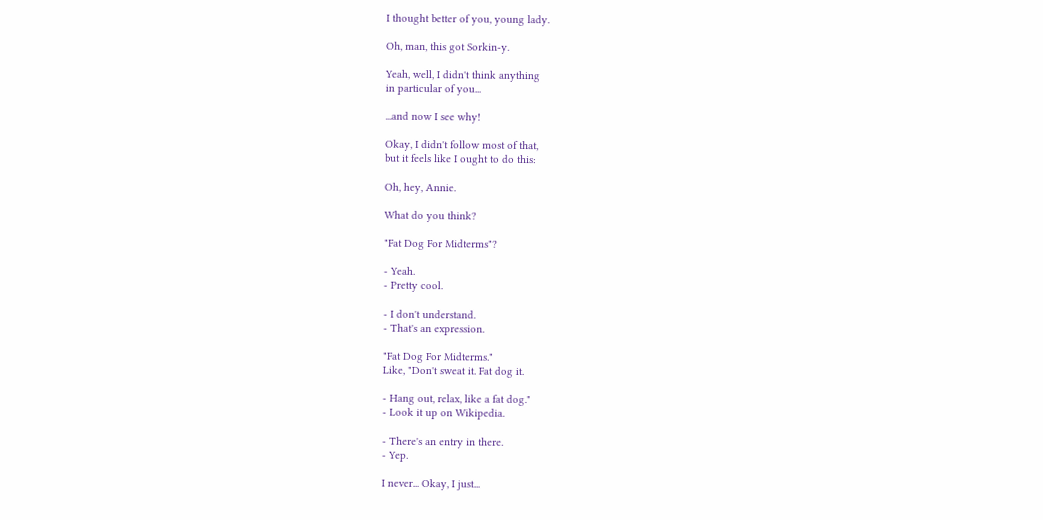I thought better of you, young lady.

Oh, man, this got Sorkin-y.

Yeah, well, I didn't think anything
in particular of you...

...and now I see why!

Okay, I didn't follow most of that,
but it feels like I ought to do this:

Oh, hey, Annie.

What do you think?

"Fat Dog For Midterms"?

- Yeah.
- Pretty cool.

- I don't understand.
- That's an expression.

"Fat Dog For Midterms."
Like, "Don't sweat it. Fat dog it.

- Hang out, relax, like a fat dog."
- Look it up on Wikipedia.

- There's an entry in there.
- Yep.

I never... Okay, I just...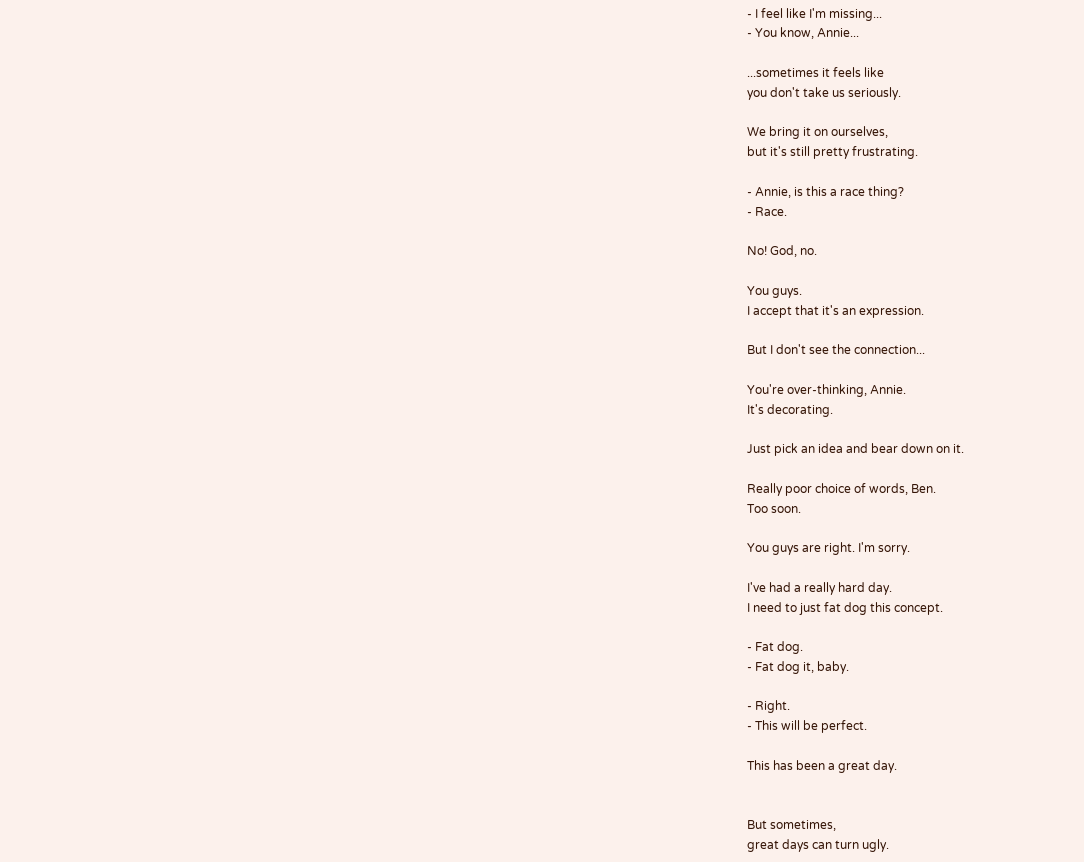- I feel like I'm missing...
- You know, Annie...

...sometimes it feels like
you don't take us seriously.

We bring it on ourselves,
but it's still pretty frustrating.

- Annie, is this a race thing?
- Race.

No! God, no.

You guys.
I accept that it's an expression.

But I don't see the connection...

You're over-thinking, Annie.
It's decorating.

Just pick an idea and bear down on it.

Really poor choice of words, Ben.
Too soon.

You guys are right. I'm sorry.

I've had a really hard day.
I need to just fat dog this concept.

- Fat dog.
- Fat dog it, baby.

- Right.
- This will be perfect.

This has been a great day.


But sometimes,
great days can turn ugly.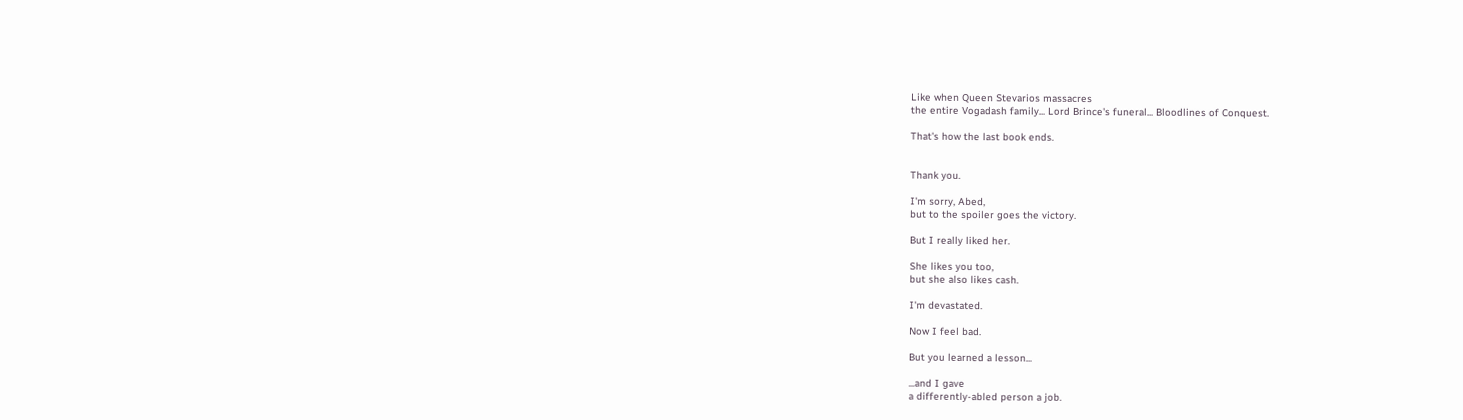Like when Queen Stevarios massacres
the entire Vogadash family... Lord Brince's funeral... Bloodlines of Conquest.

That's how the last book ends.


Thank you.

I'm sorry, Abed,
but to the spoiler goes the victory.

But I really liked her.

She likes you too,
but she also likes cash.

I'm devastated.

Now I feel bad.

But you learned a lesson...

...and I gave
a differently-abled person a job.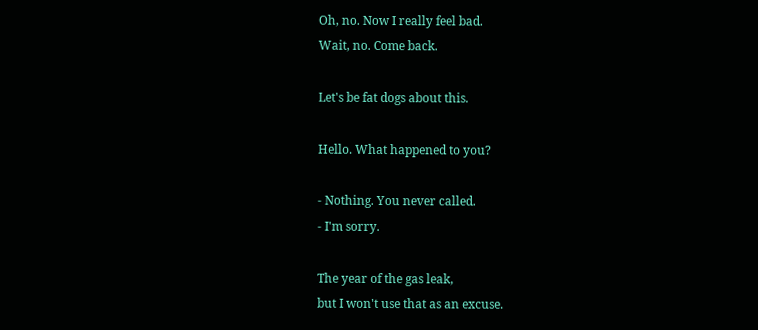Oh, no. Now I really feel bad.
Wait, no. Come back.

Let's be fat dogs about this.

Hello. What happened to you?

- Nothing. You never called.
- I'm sorry.

The year of the gas leak,
but I won't use that as an excuse.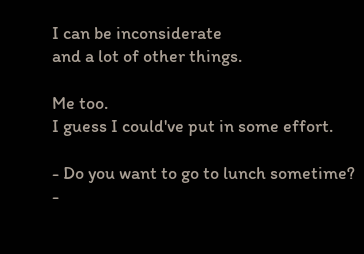I can be inconsiderate
and a lot of other things.

Me too.
I guess I could've put in some effort.

- Do you want to go to lunch sometime?
-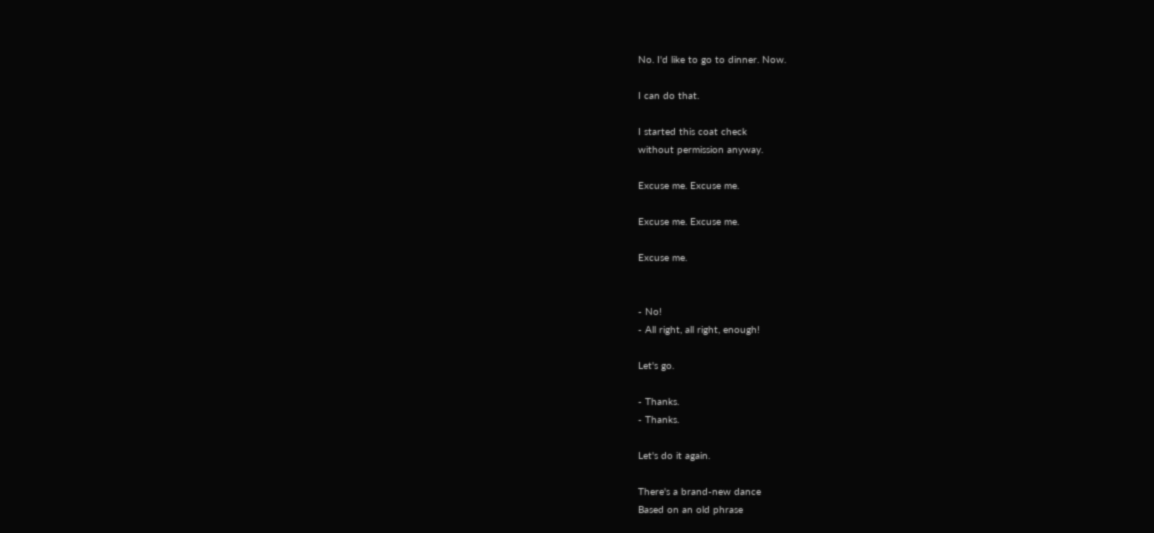No. I'd like to go to dinner. Now.

I can do that.

I started this coat check
without permission anyway.

Excuse me. Excuse me.

Excuse me. Excuse me.

Excuse me.


- No!
- All right, all right, enough!

Let's go.

- Thanks.
- Thanks.

Let's do it again.

There's a brand-new dance
Based on an old phrase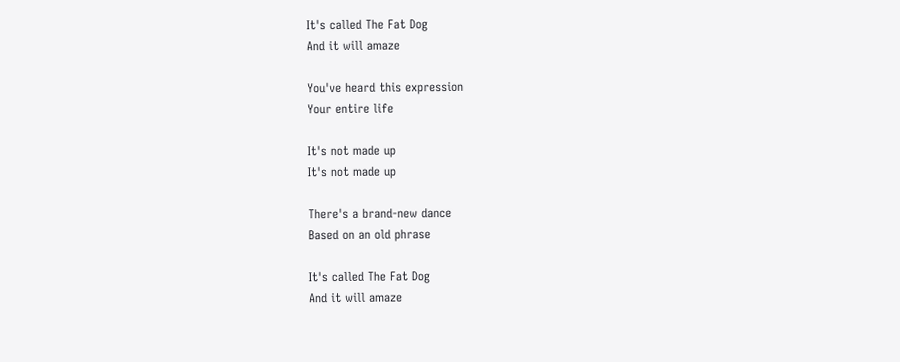It's called The Fat Dog
And it will amaze

You've heard this expression
Your entire life

It's not made up
It's not made up

There's a brand-new dance
Based on an old phrase

It's called The Fat Dog
And it will amaze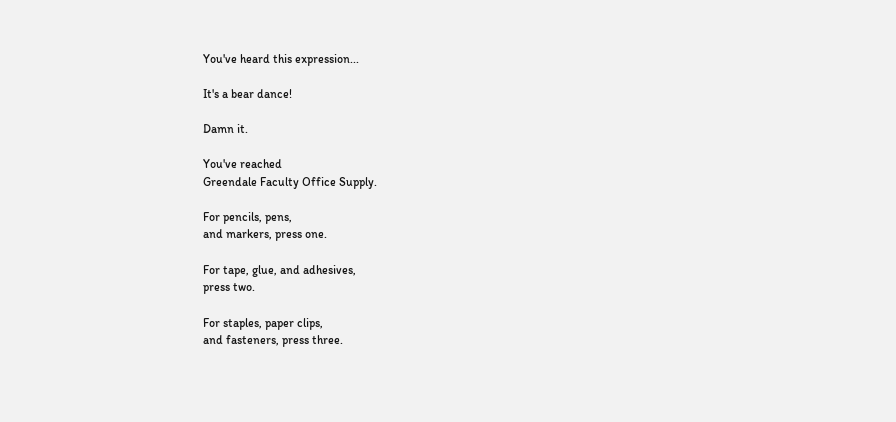You've heard this expression...

It's a bear dance!

Damn it.

You've reached
Greendale Faculty Office Supply.

For pencils, pens,
and markers, press one.

For tape, glue, and adhesives,
press two.

For staples, paper clips,
and fasteners, press three.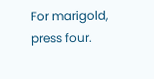For marigold, press four.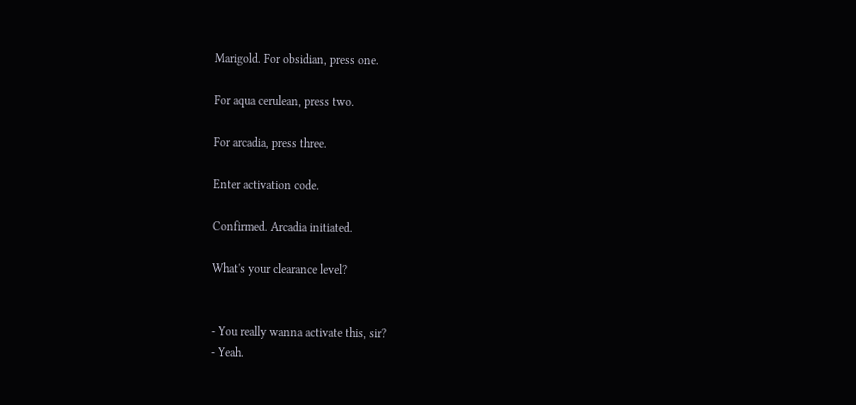Marigold. For obsidian, press one.

For aqua cerulean, press two.

For arcadia, press three.

Enter activation code.

Confirmed. Arcadia initiated.

What's your clearance level?


- You really wanna activate this, sir?
- Yeah.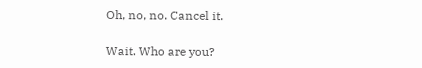Oh, no, no. Cancel it.

Wait. Who are you?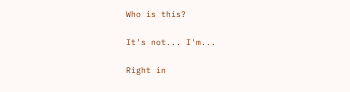Who is this?

It's not... I'm...

Right in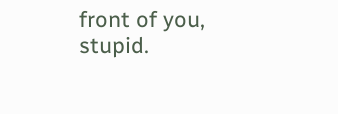front of you, stupid.